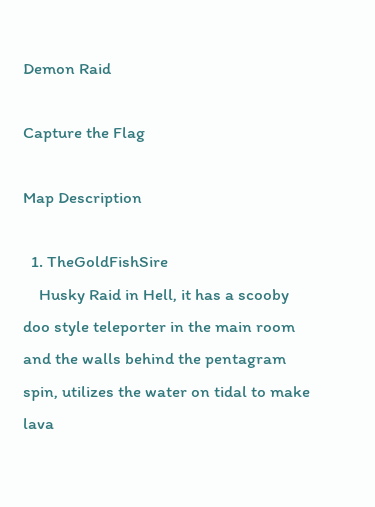Demon Raid

Capture the Flag

Map Description

  1. TheGoldFishSire
    Husky Raid in Hell, it has a scooby doo style teleporter in the main room and the walls behind the pentagram spin, utilizes the water on tidal to make lava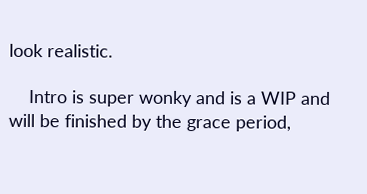look realistic.

    Intro is super wonky and is a WIP and will be finished by the grace period,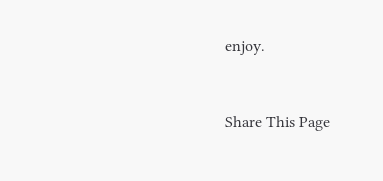enjoy.


Share This Page